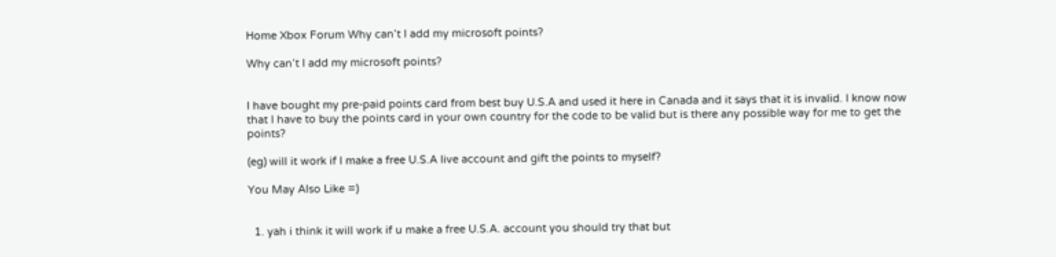Home Xbox Forum Why can’t I add my microsoft points?

Why can’t I add my microsoft points?


I have bought my pre-paid points card from best buy U.S.A and used it here in Canada and it says that it is invalid. I know now that I have to buy the points card in your own country for the code to be valid but is there any possible way for me to get the points?

(eg) will it work if I make a free U.S.A live account and gift the points to myself?

You May Also Like =)


  1. yah i think it will work if u make a free U.S.A. account you should try that but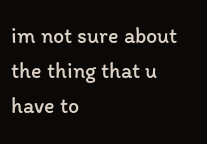im not sure about the thing that u have to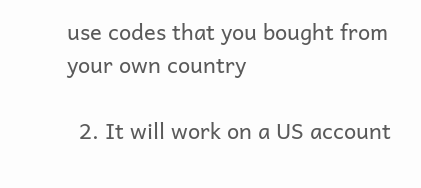use codes that you bought from your own country

  2. It will work on a US account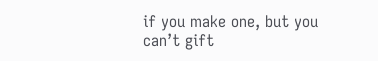if you make one, but you can’t gift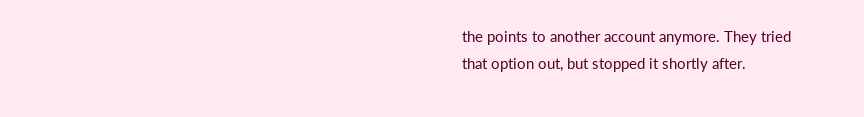the points to another account anymore. They tried that option out, but stopped it shortly after.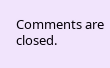Comments are closed.